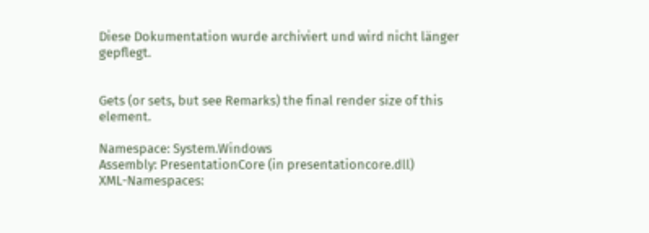Diese Dokumentation wurde archiviert und wird nicht länger gepflegt.


Gets (or sets, but see Remarks) the final render size of this element.

Namespace: System.Windows
Assembly: PresentationCore (in presentationcore.dll)
XML-Namespaces: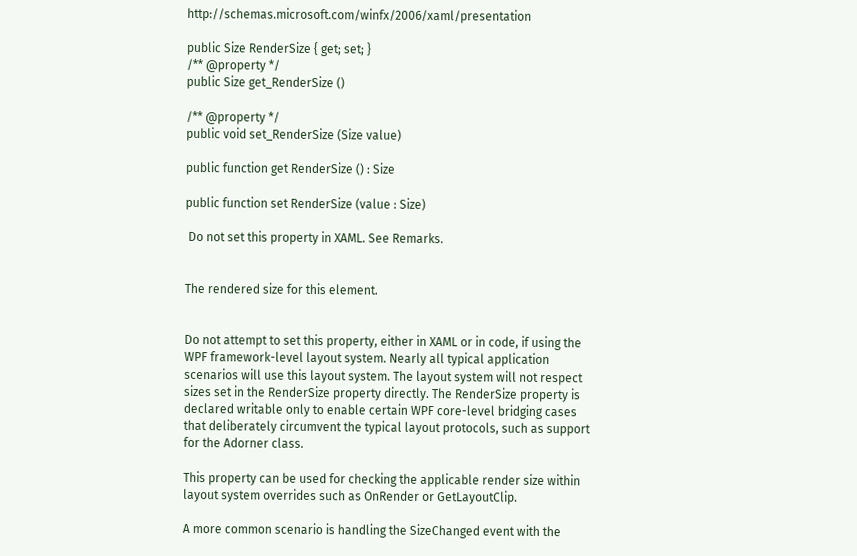http://schemas.microsoft.com/winfx/2006/xaml/presentation

public Size RenderSize { get; set; }
/** @property */
public Size get_RenderSize ()

/** @property */
public void set_RenderSize (Size value)

public function get RenderSize () : Size

public function set RenderSize (value : Size)

 Do not set this property in XAML. See Remarks.


The rendered size for this element.


Do not attempt to set this property, either in XAML or in code, if using the WPF framework-level layout system. Nearly all typical application scenarios will use this layout system. The layout system will not respect sizes set in the RenderSize property directly. The RenderSize property is declared writable only to enable certain WPF core-level bridging cases that deliberately circumvent the typical layout protocols, such as support for the Adorner class.

This property can be used for checking the applicable render size within layout system overrides such as OnRender or GetLayoutClip.

A more common scenario is handling the SizeChanged event with the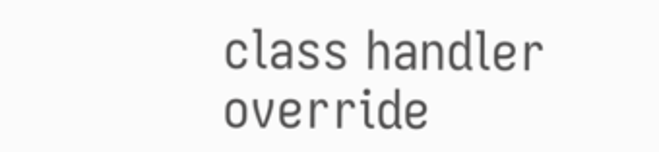class handler override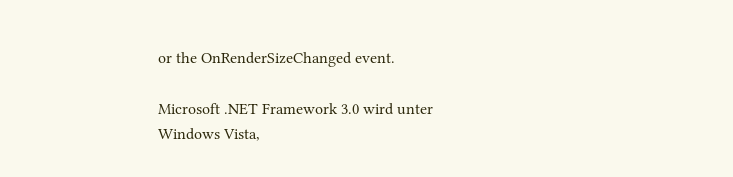or the OnRenderSizeChanged event.

Microsoft .NET Framework 3.0 wird unter Windows Vista,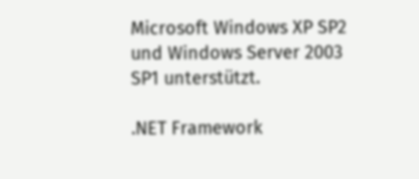Microsoft Windows XP SP2 und Windows Server 2003 SP1 unterstützt.

.NET Framework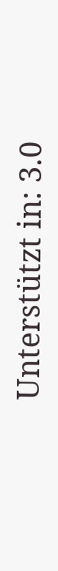Unterstützt in: 3.0